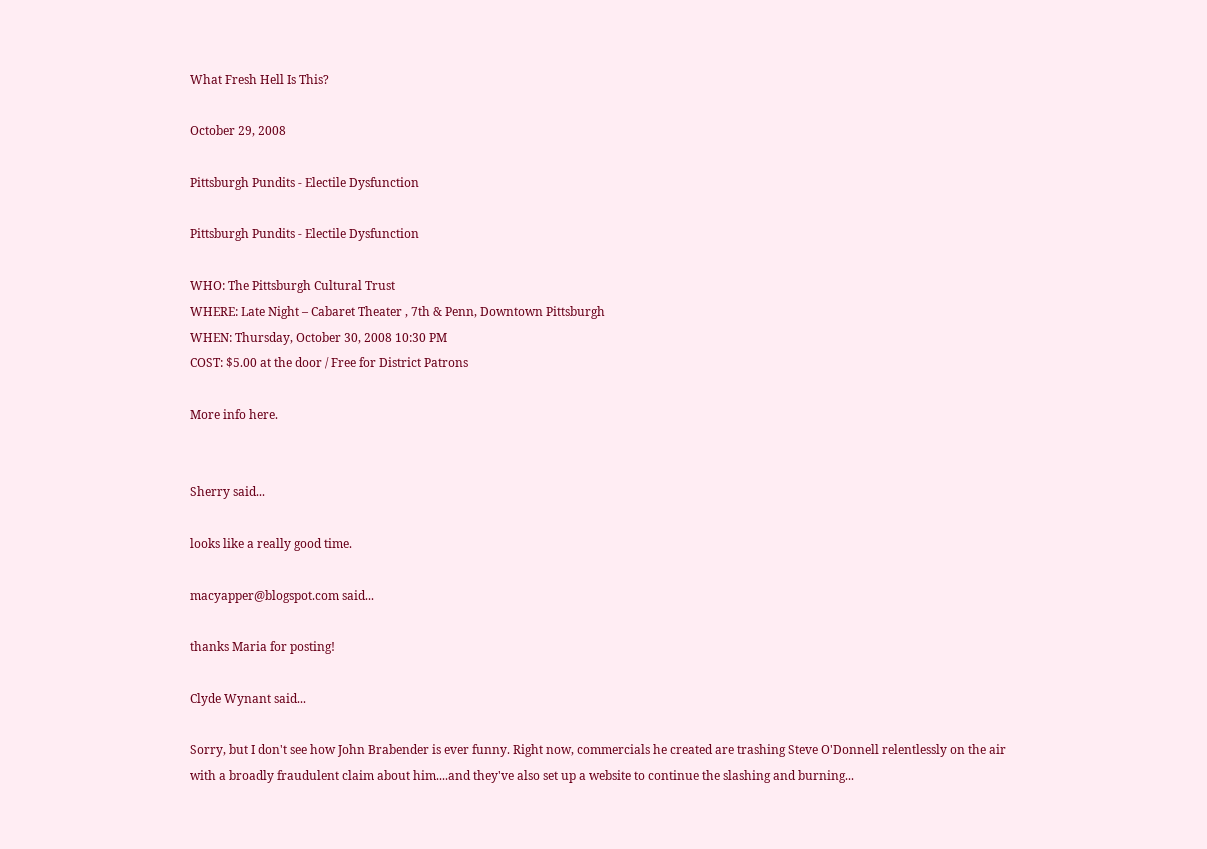What Fresh Hell Is This?

October 29, 2008

Pittsburgh Pundits - Electile Dysfunction

Pittsburgh Pundits - Electile Dysfunction

WHO: The Pittsburgh Cultural Trust
WHERE: Late Night – Cabaret Theater , 7th & Penn, Downtown Pittsburgh
WHEN: Thursday, October 30, 2008 10:30 PM
COST: $5.00 at the door / Free for District Patrons

More info here.


Sherry said...

looks like a really good time.

macyapper@blogspot.com said...

thanks Maria for posting!

Clyde Wynant said...

Sorry, but I don't see how John Brabender is ever funny. Right now, commercials he created are trashing Steve O'Donnell relentlessly on the air with a broadly fraudulent claim about him....and they've also set up a website to continue the slashing and burning...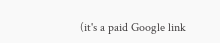(it's a paid Google link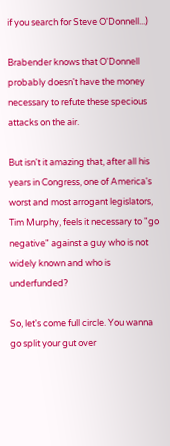if you search for Steve O'Donnell...)

Brabender knows that O'Donnell probably doesn't have the money necessary to refute these specious attacks on the air.

But isn't it amazing that, after all his years in Congress, one of America's worst and most arrogant legislators, Tim Murphy, feels it necessary to "go negative" against a guy who is not widely known and who is underfunded?

So, let's come full circle. You wanna go split your gut over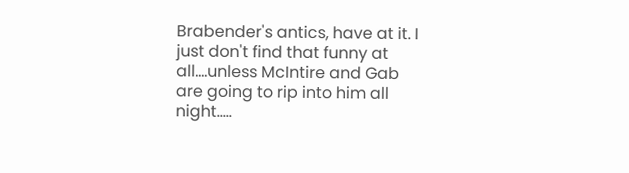Brabender's antics, have at it. I just don't find that funny at all....unless McIntire and Gab are going to rip into him all night.....